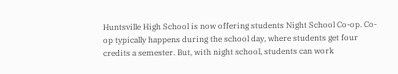Huntsville High School is now offering students Night School Co-op. Co-op typically happens during the school day, where students get four credits a semester. But, with night school, students can work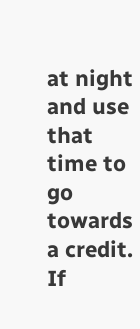at night and use that time to go towards a credit. If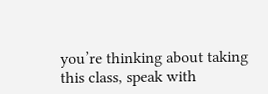you’re thinking about taking this class, speak with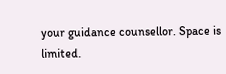your guidance counsellor. Space is limited.